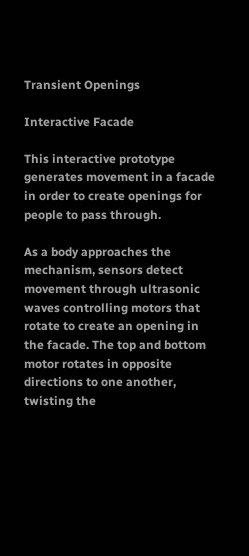Transient Openings

Interactive Facade

This interactive prototype generates movement in a facade in order to create openings for people to pass through.

As a body approaches the mechanism, sensors detect movement through ultrasonic waves controlling motors that rotate to create an opening in the facade. The top and bottom motor rotates in opposite directions to one another, twisting the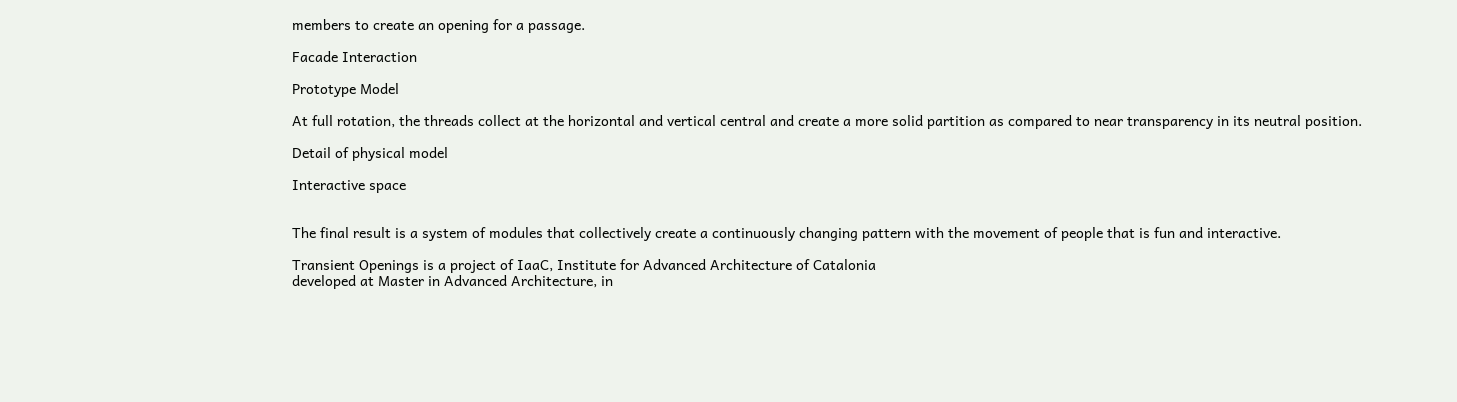members to create an opening for a passage.

Facade Interaction

Prototype Model

At full rotation, the threads collect at the horizontal and vertical central and create a more solid partition as compared to near transparency in its neutral position.

Detail of physical model

Interactive space


The final result is a system of modules that collectively create a continuously changing pattern with the movement of people that is fun and interactive.

Transient Openings is a project of IaaC, Institute for Advanced Architecture of Catalonia
developed at Master in Advanced Architecture, in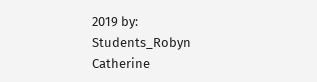2019 by:
Students_Robyn Catherine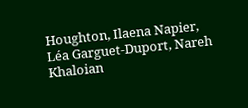Houghton, Ilaena Napier,
Léa Garguet-Duport, Nareh Khaloian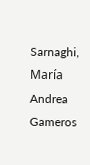Sarnaghi,
María Andrea Gameros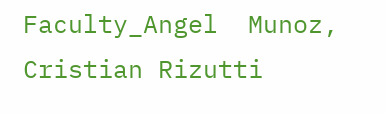Faculty_Angel  Munoz, Cristian Rizutti